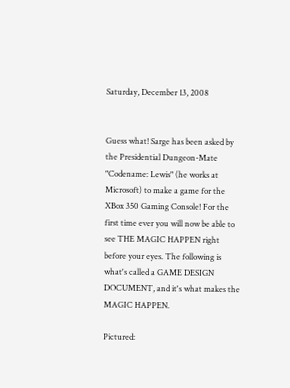Saturday, December 13, 2008


Guess what! Sarge has been asked by the Presidential Dungeon-Mate "Codename: Lewis" (he works at Microsoft) to make a game for the XBox 350 Gaming Console! For the first time ever you will now be able to see THE MAGIC HAPPEN right before your eyes. The following is what's called a GAME DESIGN DOCUMENT, and it's what makes the MAGIC HAPPEN.

Pictured: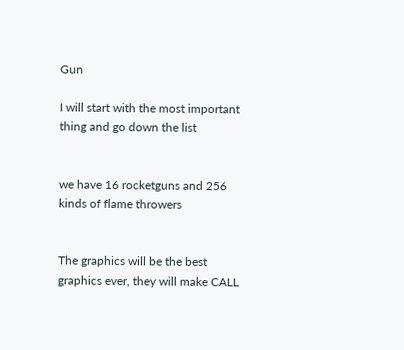Gun

I will start with the most important thing and go down the list


we have 16 rocketguns and 256 kinds of flame throwers


The graphics will be the best graphics ever, they will make CALL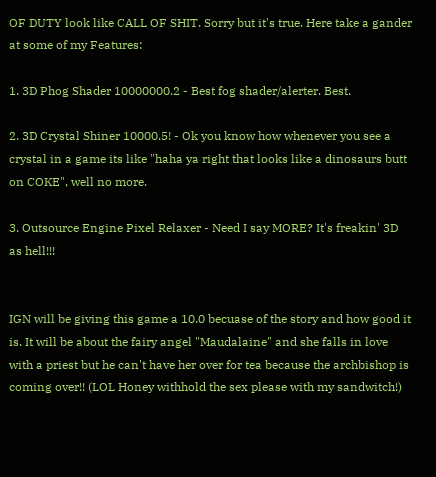OF DUTY look like CALL OF SHIT. Sorry but it's true. Here take a gander at some of my Features:

1. 3D Phog Shader 10000000.2 - Best fog shader/alerter. Best.

2. 3D Crystal Shiner 10000.5! - Ok you know how whenever you see a crystal in a game its like "haha ya right that looks like a dinosaurs butt on COKE", well no more.

3. Outsource Engine Pixel Relaxer - Need I say MORE? It's freakin' 3D as hell!!!


IGN will be giving this game a 10.0 becuase of the story and how good it is. It will be about the fairy angel "Maudalaine" and she falls in love with a priest but he can't have her over for tea because the archbishop is coming over!! (LOL Honey withhold the sex please with my sandwitch!)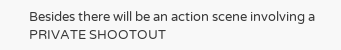Besides there will be an action scene involving a PRIVATE SHOOTOUT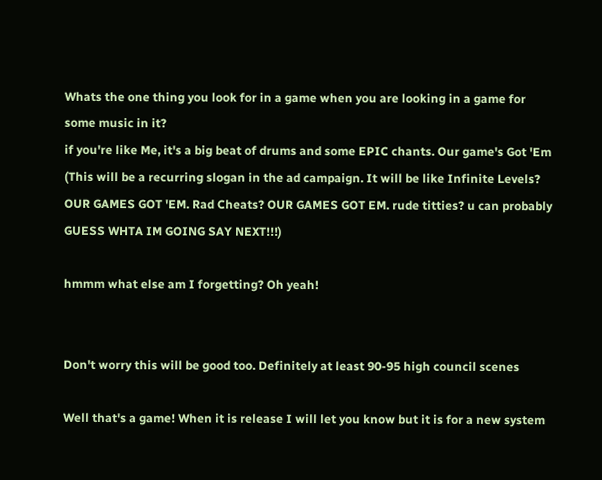Whats the one thing you look for in a game when you are looking in a game for some music in it?
if you're like Me, it's a big beat of drums and some EPIC chants. Our game's Got 'Em (This will be a recurring slogan in the ad campaign. It will be like Infinite Levels? OUR GAMES GOT 'EM. Rad Cheats? OUR GAMES GOT EM. rude titties? u can probably GUESS WHTA IM GOING SAY NEXT!!!)

hmmm what else am I forgetting? Oh yeah!


Don't worry this will be good too. Definitely at least 90-95 high council scenes

Well that's a game! When it is release I will let you know but it is for a new system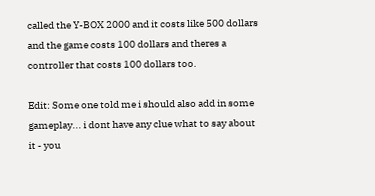called the Y-BOX 2000 and it costs like 500 dollars and the game costs 100 dollars and theres a controller that costs 100 dollars too.

Edit: Some one told me i should also add in some gameplay... i dont have any clue what to say about it - you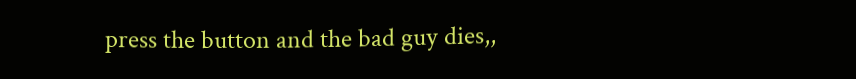press the button and the bad guy dies,,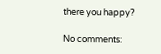there you happy?

No comments: